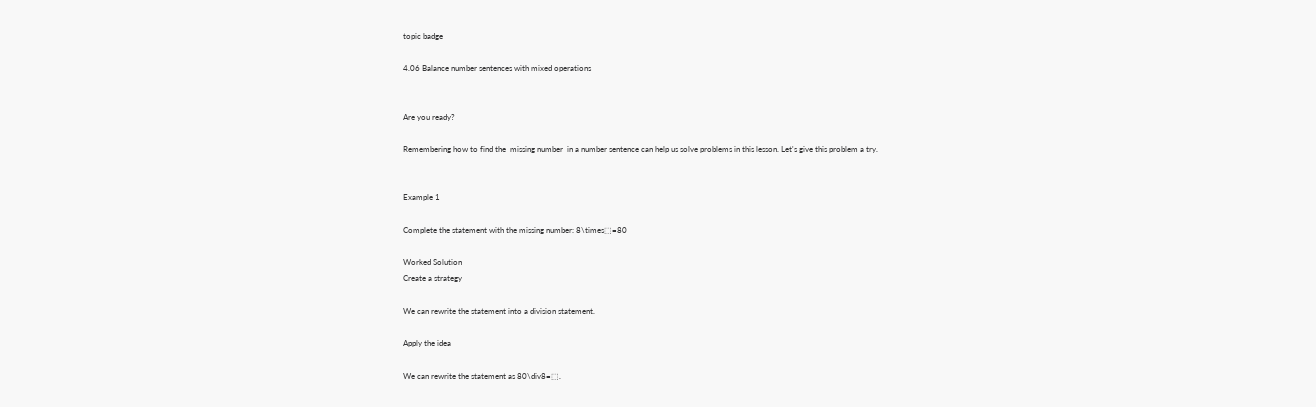topic badge

4.06 Balance number sentences with mixed operations


Are you ready?

Remembering how to find the  missing number  in a number sentence can help us solve problems in this lesson. Let's give this problem a try.


Example 1

Complete the statement with the missing number: 8\times⬚=80

Worked Solution
Create a strategy

We can rewrite the statement into a division statement.

Apply the idea

We can rewrite the statement as 80\div8=⬚.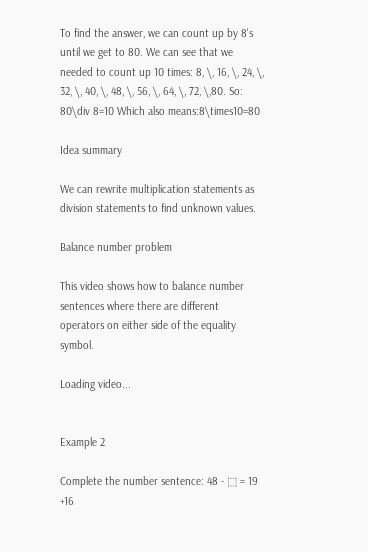To find the answer, we can count up by 8's until we get to 80. We can see that we needed to count up 10 times: 8, \, 16, \, 24, \, 32, \, 40, \, 48, \, 56, \, 64, \, 72, \,80. So: 80\div 8=10 Which also means:8\times10=80

Idea summary

We can rewrite multiplication statements as division statements to find unknown values.

Balance number problem

This video shows how to balance number sentences where there are different operators on either side of the equality symbol.

Loading video...


Example 2

Complete the number sentence: 48 - ⬚ = 19 +16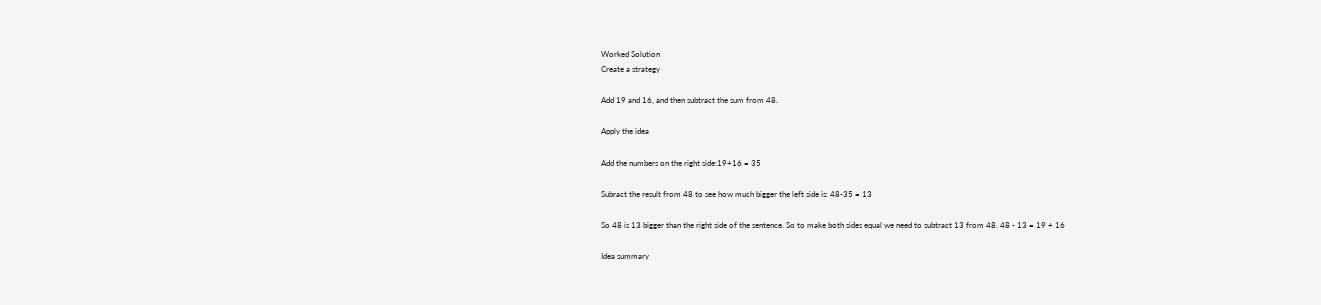Worked Solution
Create a strategy

Add 19 and 16, and then subtract the sum from 48.

Apply the idea

Add the numbers on the right side:19+16 = 35

Subract the result from 48 to see how much bigger the left side is: 48-35 = 13

So 48 is 13 bigger than the right side of the sentence. So to make both sides equal we need to subtract 13 from 48. 48 - 13 = 19 + 16

Idea summary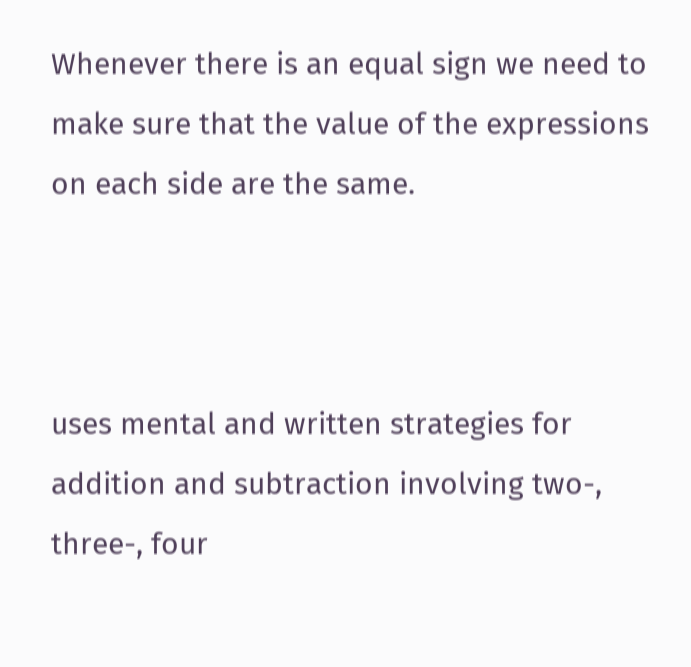Whenever there is an equal sign we need to make sure that the value of the expressions on each side are the same.



uses mental and written strategies for addition and subtraction involving two-, three-, four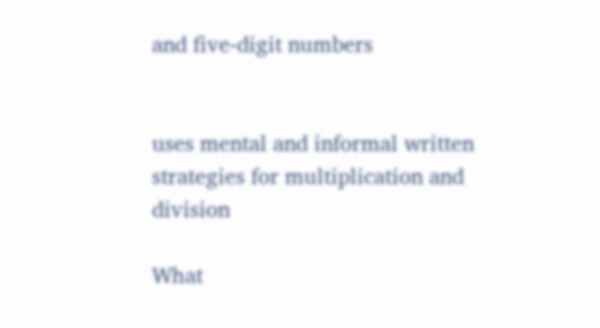and five-digit numbers


uses mental and informal written strategies for multiplication and division

What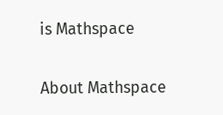is Mathspace

About Mathspace